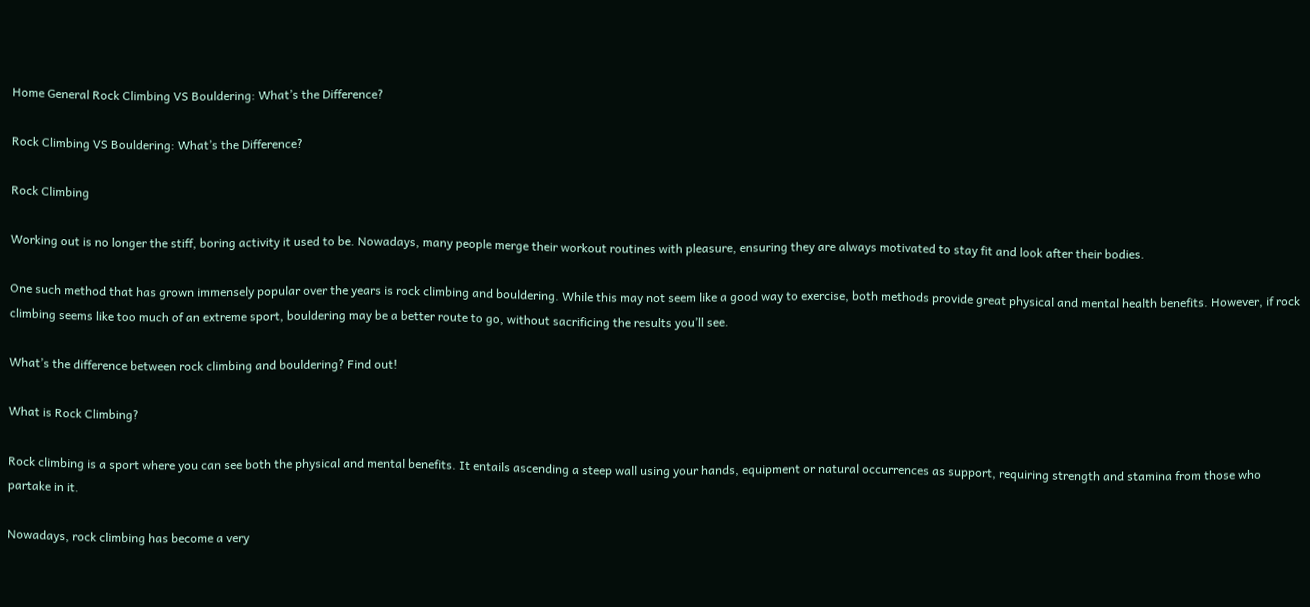Home General Rock Climbing VS Bouldering: What’s the Difference?

Rock Climbing VS Bouldering: What’s the Difference?

Rock Climbing

Working out is no longer the stiff, boring activity it used to be. Nowadays, many people merge their workout routines with pleasure, ensuring they are always motivated to stay fit and look after their bodies.

One such method that has grown immensely popular over the years is rock climbing and bouldering. While this may not seem like a good way to exercise, both methods provide great physical and mental health benefits. However, if rock climbing seems like too much of an extreme sport, bouldering may be a better route to go, without sacrificing the results you’ll see.

What’s the difference between rock climbing and bouldering? Find out!

What is Rock Climbing?

Rock climbing is a sport where you can see both the physical and mental benefits. It entails ascending a steep wall using your hands, equipment or natural occurrences as support, requiring strength and stamina from those who partake in it.

Nowadays, rock climbing has become a very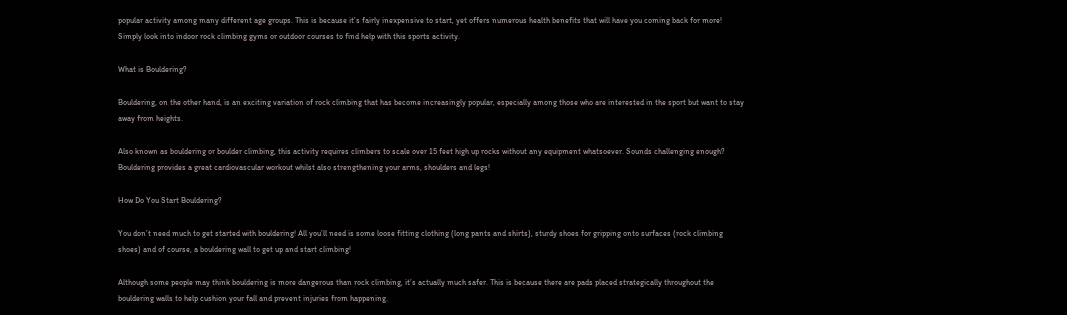popular activity among many different age groups. This is because it’s fairly inexpensive to start, yet offers numerous health benefits that will have you coming back for more! Simply look into indoor rock climbing gyms or outdoor courses to find help with this sports activity.

What is Bouldering?

Bouldering, on the other hand, is an exciting variation of rock climbing that has become increasingly popular, especially among those who are interested in the sport but want to stay away from heights.

Also known as bouldering or boulder climbing, this activity requires climbers to scale over 15 feet high up rocks without any equipment whatsoever. Sounds challenging enough? Bouldering provides a great cardiovascular workout whilst also strengthening your arms, shoulders and legs!

How Do You Start Bouldering?

You don’t need much to get started with bouldering! All you’ll need is some loose fitting clothing (long pants and shirts), sturdy shoes for gripping onto surfaces (rock climbing shoes) and of course, a bouldering wall to get up and start climbing!

Although some people may think bouldering is more dangerous than rock climbing, it’s actually much safer. This is because there are pads placed strategically throughout the bouldering walls to help cushion your fall and prevent injuries from happening.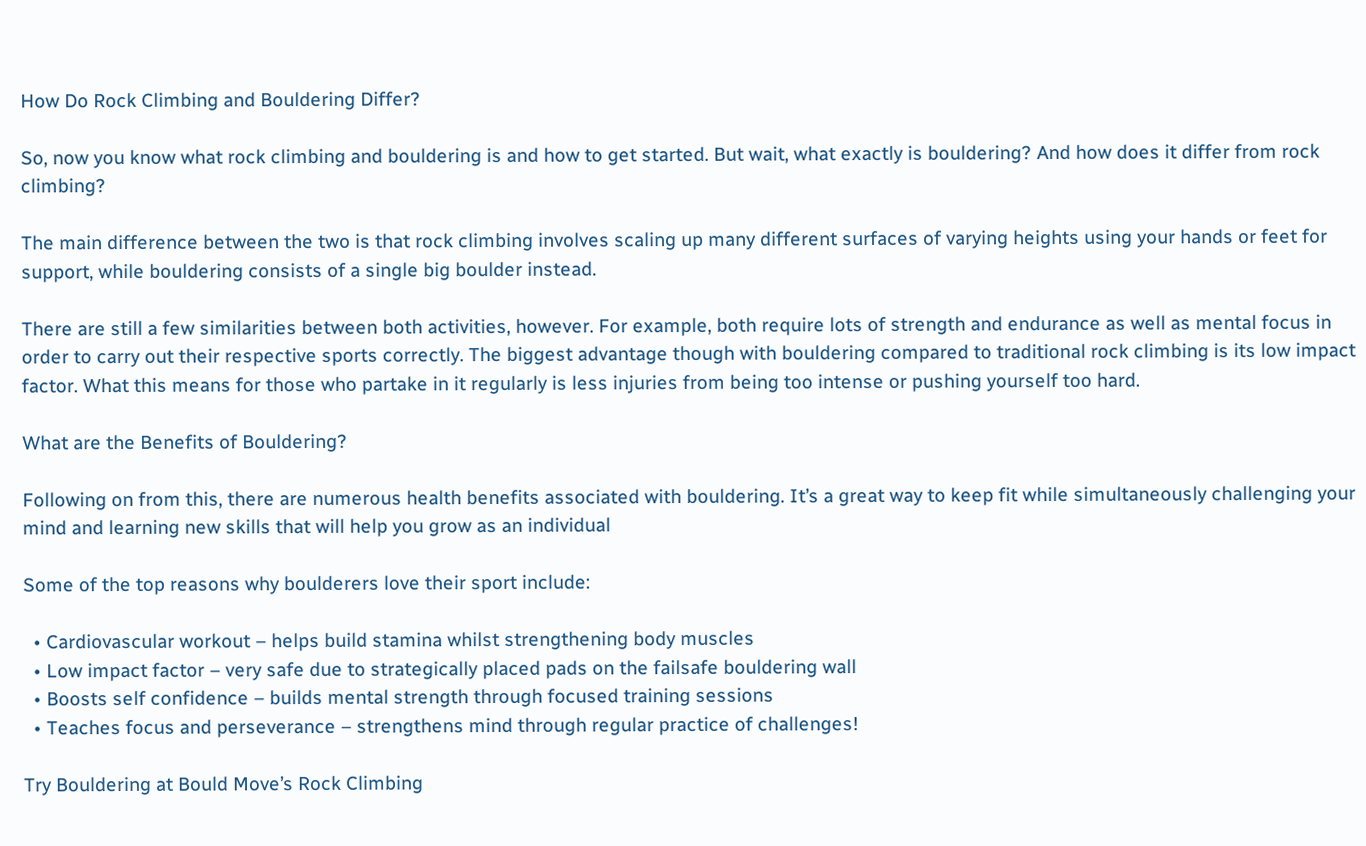How Do Rock Climbing and Bouldering Differ?

So, now you know what rock climbing and bouldering is and how to get started. But wait, what exactly is bouldering? And how does it differ from rock climbing?

The main difference between the two is that rock climbing involves scaling up many different surfaces of varying heights using your hands or feet for support, while bouldering consists of a single big boulder instead.

There are still a few similarities between both activities, however. For example, both require lots of strength and endurance as well as mental focus in order to carry out their respective sports correctly. The biggest advantage though with bouldering compared to traditional rock climbing is its low impact factor. What this means for those who partake in it regularly is less injuries from being too intense or pushing yourself too hard.

What are the Benefits of Bouldering?

Following on from this, there are numerous health benefits associated with bouldering. It’s a great way to keep fit while simultaneously challenging your mind and learning new skills that will help you grow as an individual

Some of the top reasons why boulderers love their sport include:

  • Cardiovascular workout – helps build stamina whilst strengthening body muscles
  • Low impact factor – very safe due to strategically placed pads on the failsafe bouldering wall
  • Boosts self confidence – builds mental strength through focused training sessions
  • Teaches focus and perseverance – strengthens mind through regular practice of challenges!

Try Bouldering at Bould Move’s Rock Climbing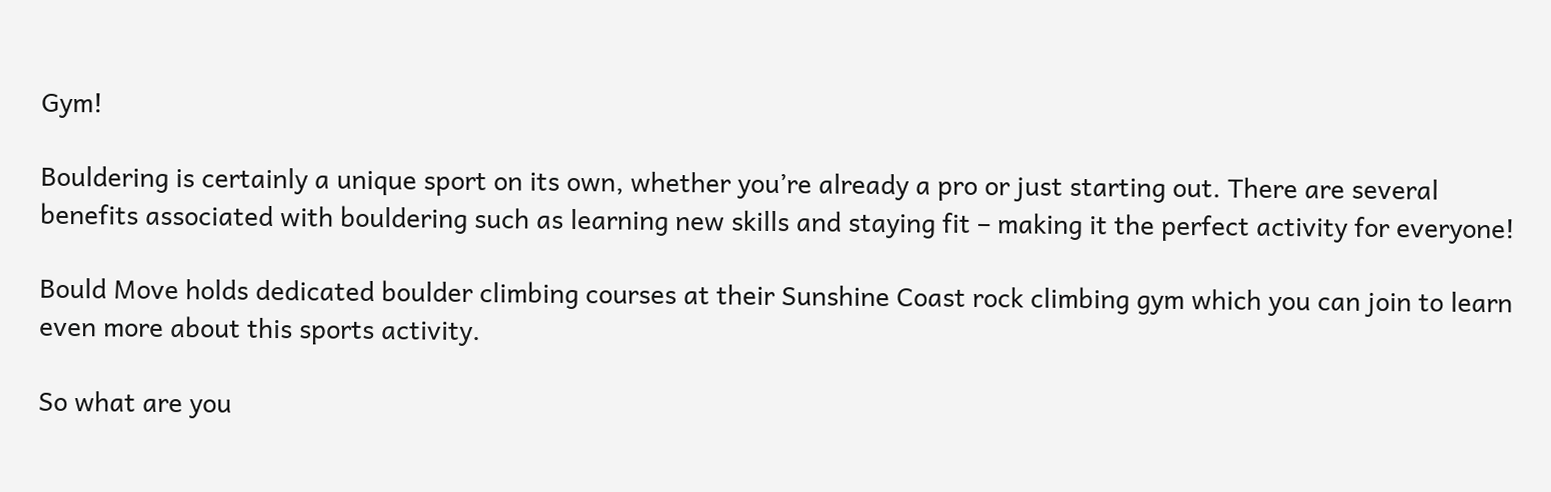Gym!

Bouldering is certainly a unique sport on its own, whether you’re already a pro or just starting out. There are several benefits associated with bouldering such as learning new skills and staying fit – making it the perfect activity for everyone!

Bould Move holds dedicated boulder climbing courses at their Sunshine Coast rock climbing gym which you can join to learn even more about this sports activity.

So what are you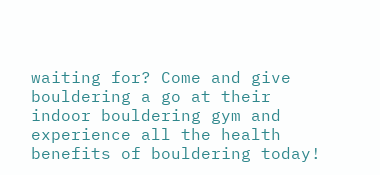waiting for? Come and give bouldering a go at their indoor bouldering gym and experience all the health benefits of bouldering today!